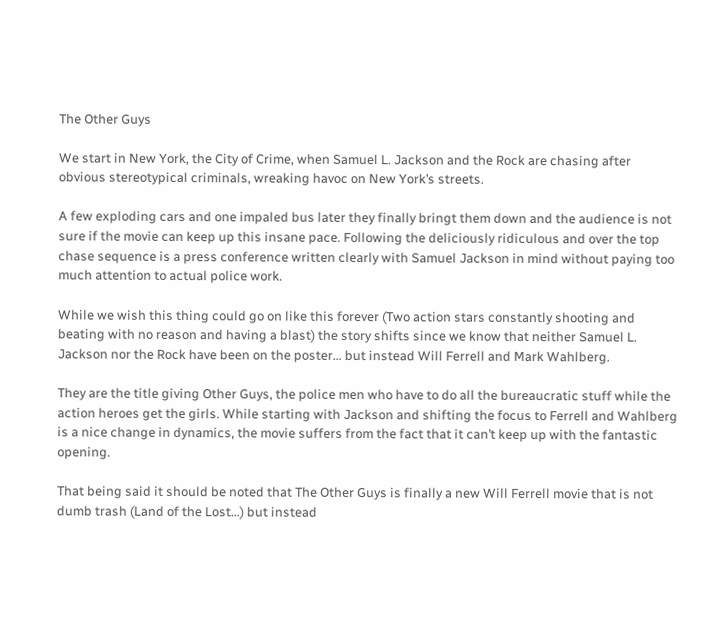The Other Guys

We start in New York, the City of Crime, when Samuel L. Jackson and the Rock are chasing after obvious stereotypical criminals, wreaking havoc on New York’s streets.

A few exploding cars and one impaled bus later they finally bringt them down and the audience is not sure if the movie can keep up this insane pace. Following the deliciously ridiculous and over the top chase sequence is a press conference written clearly with Samuel Jackson in mind without paying too much attention to actual police work.

While we wish this thing could go on like this forever (Two action stars constantly shooting and beating with no reason and having a blast) the story shifts since we know that neither Samuel L. Jackson nor the Rock have been on the poster… but instead Will Ferrell and Mark Wahlberg.

They are the title giving Other Guys, the police men who have to do all the bureaucratic stuff while the action heroes get the girls. While starting with Jackson and shifting the focus to Ferrell and Wahlberg is a nice change in dynamics, the movie suffers from the fact that it can’t keep up with the fantastic opening.

That being said it should be noted that The Other Guys is finally a new Will Ferrell movie that is not dumb trash (Land of the Lost…) but instead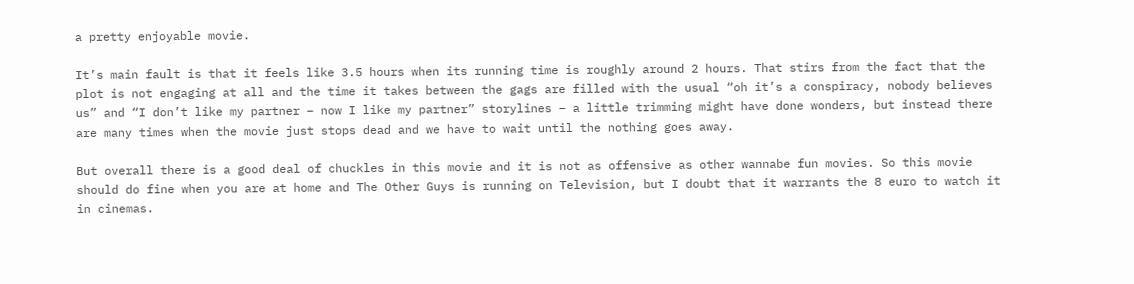a pretty enjoyable movie.

It’s main fault is that it feels like 3.5 hours when its running time is roughly around 2 hours. That stirs from the fact that the plot is not engaging at all and the time it takes between the gags are filled with the usual “oh it’s a conspiracy, nobody believes us” and “I don’t like my partner – now I like my partner” storylines – a little trimming might have done wonders, but instead there are many times when the movie just stops dead and we have to wait until the nothing goes away.

But overall there is a good deal of chuckles in this movie and it is not as offensive as other wannabe fun movies. So this movie should do fine when you are at home and The Other Guys is running on Television, but I doubt that it warrants the 8 euro to watch it in cinemas.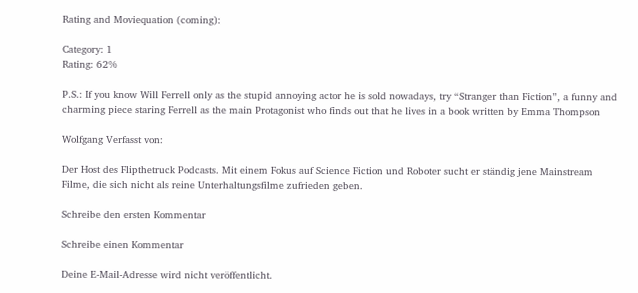Rating and Moviequation (coming):

Category: 1
Rating: 62%

P.S.: If you know Will Ferrell only as the stupid annoying actor he is sold nowadays, try “Stranger than Fiction”, a funny and charming piece staring Ferrell as the main Protagonist who finds out that he lives in a book written by Emma Thompson

Wolfgang Verfasst von:

Der Host des Flipthetruck Podcasts. Mit einem Fokus auf Science Fiction und Roboter sucht er ständig jene Mainstream Filme, die sich nicht als reine Unterhaltungsfilme zufrieden geben.

Schreibe den ersten Kommentar

Schreibe einen Kommentar

Deine E-Mail-Adresse wird nicht veröffentlicht.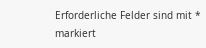Erforderliche Felder sind mit * markiert